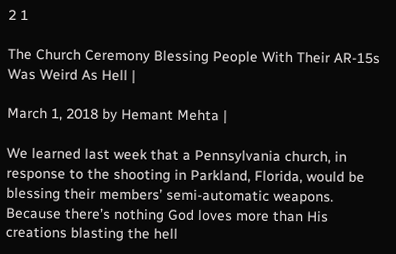2 1

The Church Ceremony Blessing People With Their AR-15s Was Weird As Hell |

March 1, 2018 by Hemant Mehta |

We learned last week that a Pennsylvania church, in response to the shooting in Parkland, Florida, would be blessing their members’ semi-automatic weapons. Because there’s nothing God loves more than His creations blasting the hell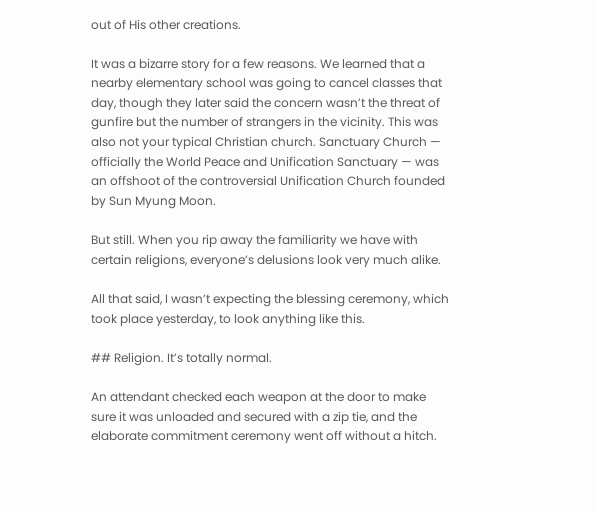out of His other creations.

It was a bizarre story for a few reasons. We learned that a nearby elementary school was going to cancel classes that day, though they later said the concern wasn’t the threat of gunfire but the number of strangers in the vicinity. This was also not your typical Christian church. Sanctuary Church — officially the World Peace and Unification Sanctuary — was an offshoot of the controversial Unification Church founded by Sun Myung Moon.

But still. When you rip away the familiarity we have with certain religions, everyone’s delusions look very much alike.

All that said, I wasn’t expecting the blessing ceremony, which took place yesterday, to look anything like this.

## Religion. It’s totally normal.

An attendant checked each weapon at the door to make sure it was unloaded and secured with a zip tie, and the elaborate commitment ceremony went off without a hitch.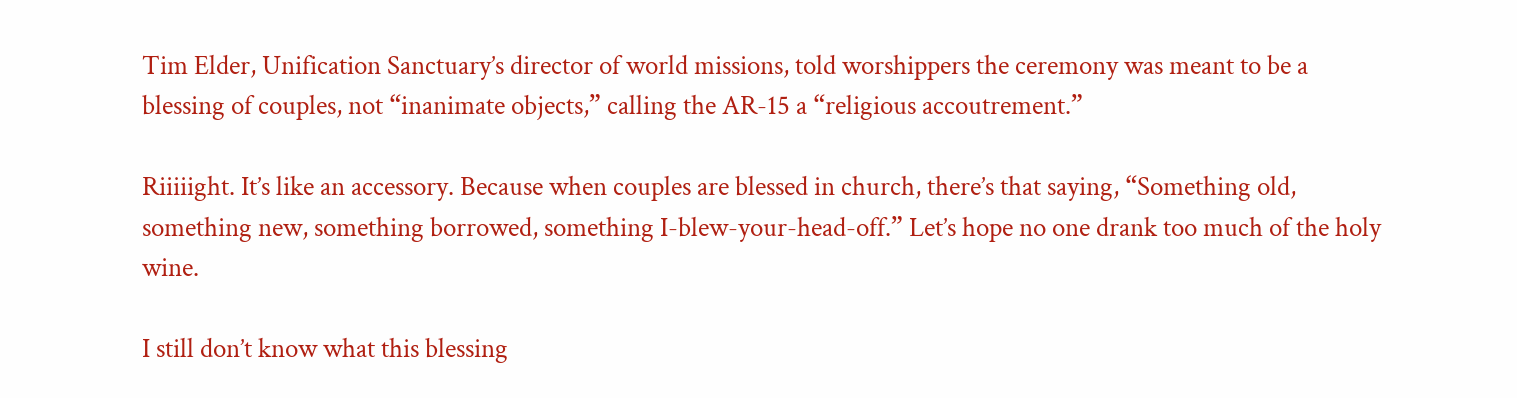Tim Elder, Unification Sanctuary’s director of world missions, told worshippers the ceremony was meant to be a blessing of couples, not “inanimate objects,” calling the AR-15 a “religious accoutrement.”

Riiiiight. It’s like an accessory. Because when couples are blessed in church, there’s that saying, “Something old, something new, something borrowed, something I-blew-your-head-off.” Let’s hope no one drank too much of the holy wine.

I still don’t know what this blessing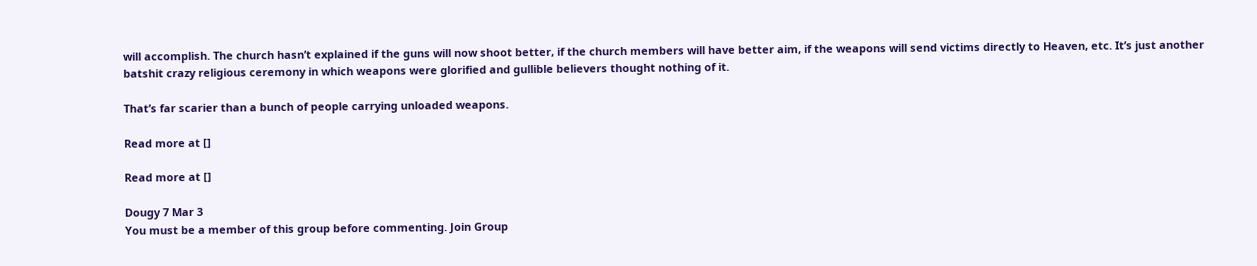will accomplish. The church hasn’t explained if the guns will now shoot better, if the church members will have better aim, if the weapons will send victims directly to Heaven, etc. It’s just another batshit crazy religious ceremony in which weapons were glorified and gullible believers thought nothing of it.

That’s far scarier than a bunch of people carrying unloaded weapons.

Read more at []

Read more at []

Dougy 7 Mar 3
You must be a member of this group before commenting. Join Group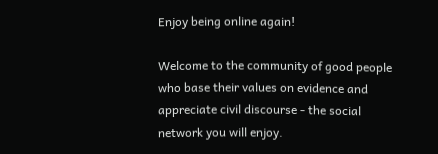Enjoy being online again!

Welcome to the community of good people who base their values on evidence and appreciate civil discourse - the social network you will enjoy.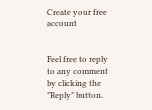Create your free account


Feel free to reply to any comment by clicking the "Reply" button.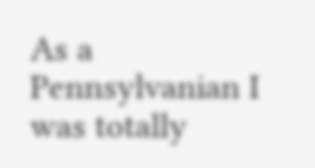As a Pennsylvanian I was totally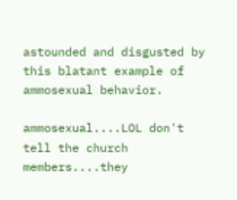astounded and disgusted by this blatant example of ammosexual behavior.

ammosexual....LOL don't tell the church members....they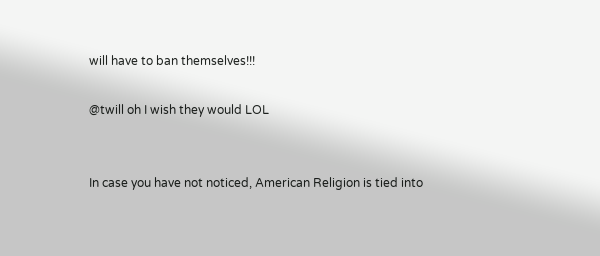will have to ban themselves!!!

@twill oh I wish they would LOL


In case you have not noticed, American Religion is tied into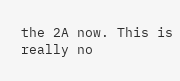the 2A now. This is really no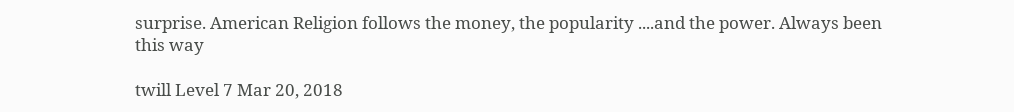surprise. American Religion follows the money, the popularity ....and the power. Always been this way

twill Level 7 Mar 20, 2018